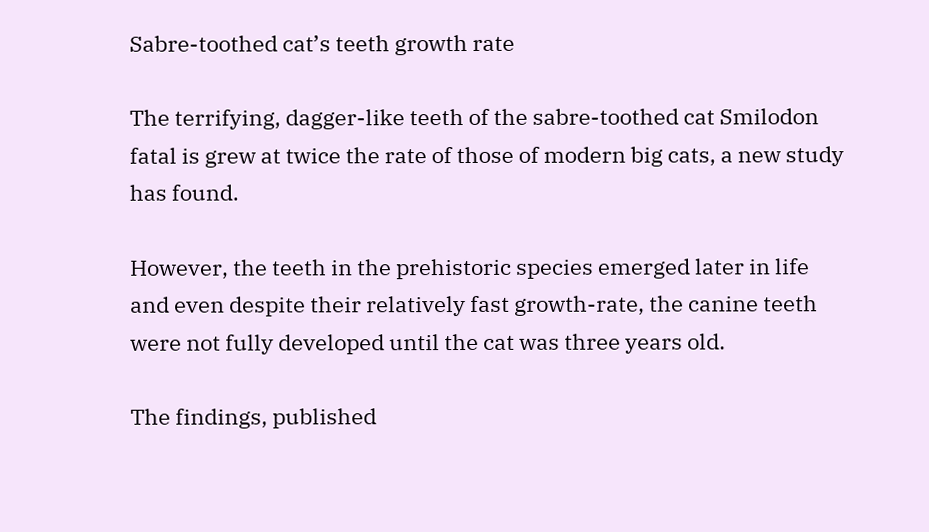Sabre-toothed cat’s teeth growth rate

The terrifying, dagger-like teeth of the sabre-toothed cat Smilodon fatal is grew at twice the rate of those of modern big cats, a new study has found.

However, the teeth in the prehistoric species emerged later in life and even despite their relatively fast growth-rate, the canine teeth were not fully developed until the cat was three years old.

The findings, published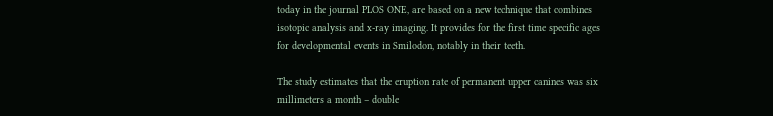today in the journal PLOS ONE, are based on a new technique that combines isotopic analysis and x-ray imaging. It provides for the first time specific ages for developmental events in Smilodon, notably in their teeth.

The study estimates that the eruption rate of permanent upper canines was six millimeters a month – double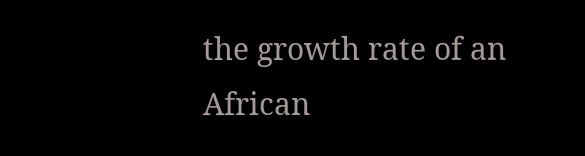the growth rate of an African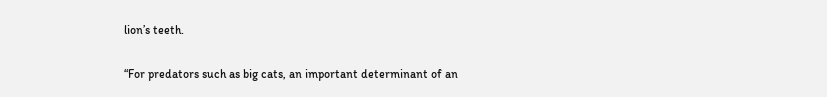lion’s teeth.

“For predators such as big cats, an important determinant of an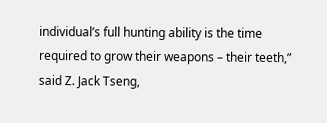individual’s full hunting ability is the time required to grow their weapons – their teeth,” said Z. Jack Tseng,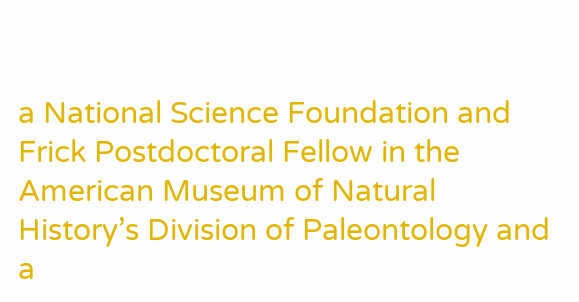a National Science Foundation and Frick Postdoctoral Fellow in the American Museum of Natural History’s Division of Paleontology and a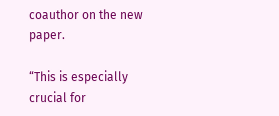coauthor on the new paper.

“This is especially crucial for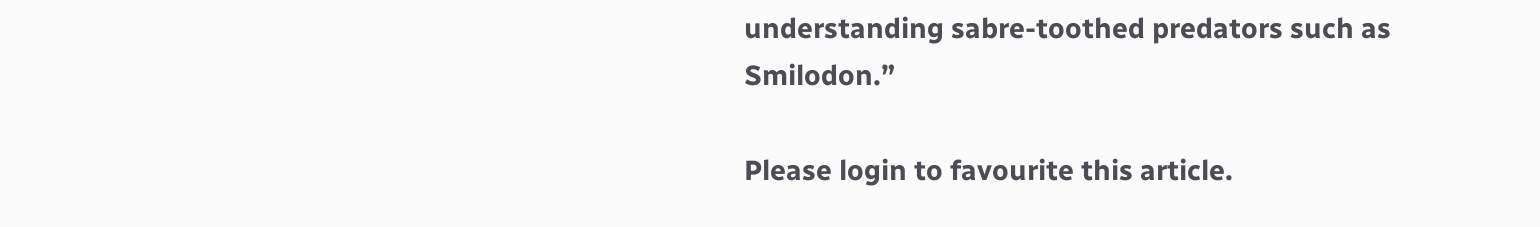understanding sabre-toothed predators such as Smilodon.”

Please login to favourite this article.